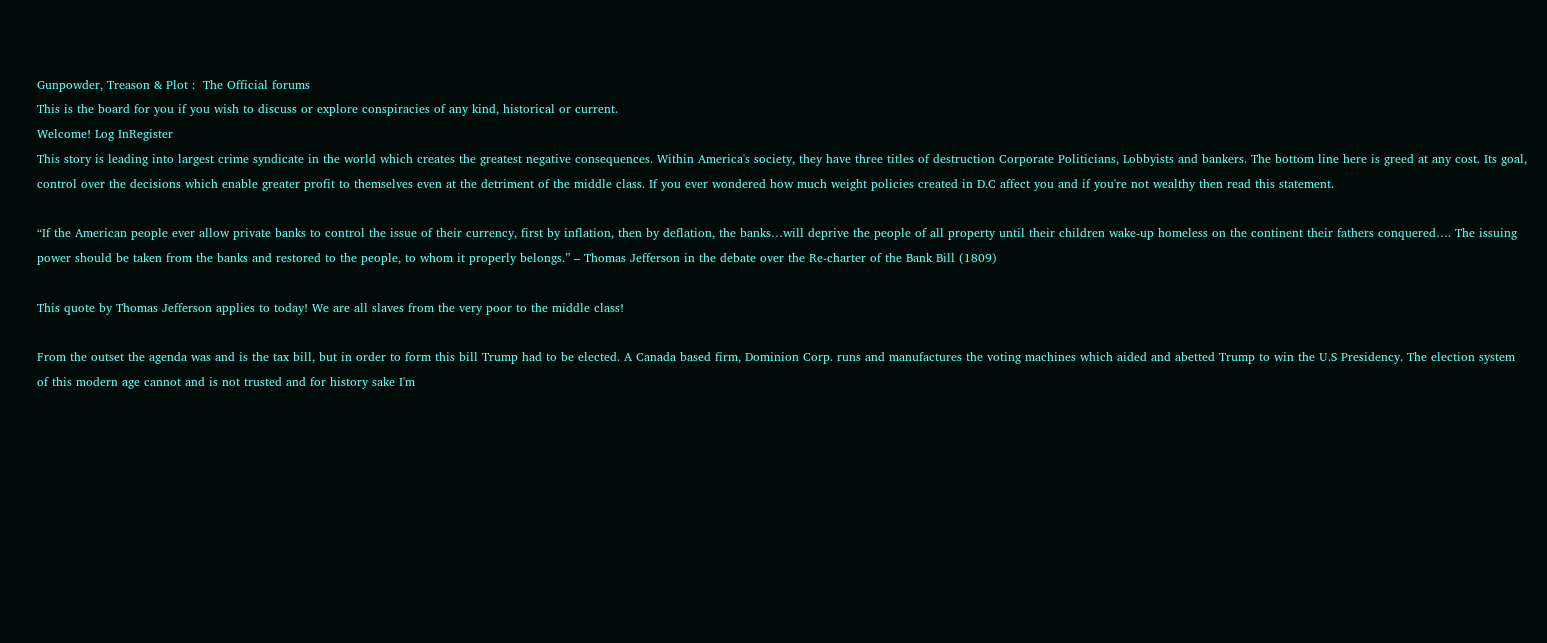Gunpowder, Treason & Plot :  The Official forums
This is the board for you if you wish to discuss or explore conspiracies of any kind, historical or current.
Welcome! Log InRegister
This story is leading into largest crime syndicate in the world which creates the greatest negative consequences. Within America's society, they have three titles of destruction Corporate Politicians, Lobbyists and bankers. The bottom line here is greed at any cost. Its goal, control over the decisions which enable greater profit to themselves even at the detriment of the middle class. If you ever wondered how much weight policies created in D.C affect you and if you're not wealthy then read this statement.

“If the American people ever allow private banks to control the issue of their currency, first by inflation, then by deflation, the banks…will deprive the people of all property until their children wake-up homeless on the continent their fathers conquered…. The issuing power should be taken from the banks and restored to the people, to whom it properly belongs.” – Thomas Jefferson in the debate over the Re-charter of the Bank Bill (1809)

This quote by Thomas Jefferson applies to today! We are all slaves from the very poor to the middle class!

From the outset the agenda was and is the tax bill, but in order to form this bill Trump had to be elected. A Canada based firm, Dominion Corp. runs and manufactures the voting machines which aided and abetted Trump to win the U.S Presidency. The election system of this modern age cannot and is not trusted and for history sake I'm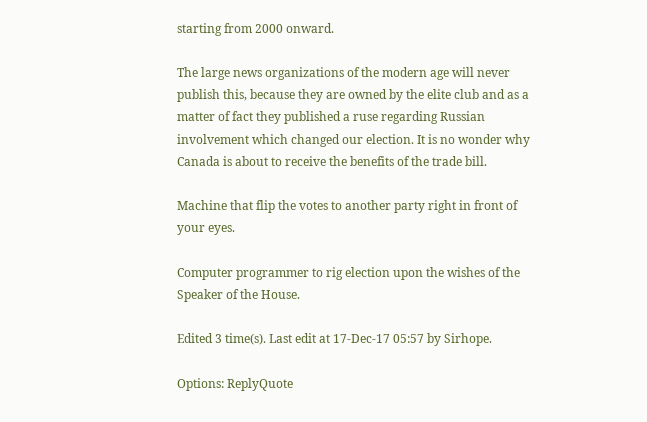starting from 2000 onward.

The large news organizations of the modern age will never publish this, because they are owned by the elite club and as a matter of fact they published a ruse regarding Russian involvement which changed our election. It is no wonder why Canada is about to receive the benefits of the trade bill.

Machine that flip the votes to another party right in front of your eyes.

Computer programmer to rig election upon the wishes of the Speaker of the House.

Edited 3 time(s). Last edit at 17-Dec-17 05:57 by Sirhope.

Options: ReplyQuote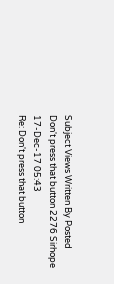Subject Views Written By Posted
Don't press that button 2276 Sirhope 17-Dec-17 05:43
Re: Don't press that button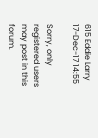615 Eddie Larry 17-Dec-17 14:55

Sorry, only registered users may post in this forum.